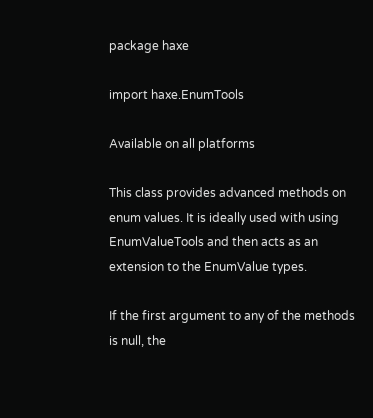package haxe

import haxe.EnumTools

Available on all platforms

This class provides advanced methods on enum values. It is ideally used with using EnumValueTools and then acts as an extension to the EnumValue types.

If the first argument to any of the methods is null, the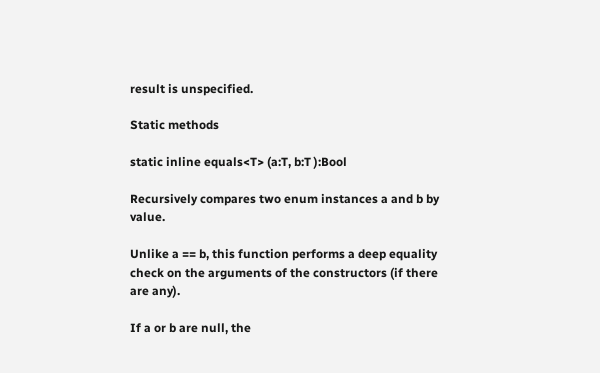result is unspecified.

Static methods

static inline equals<T> (a:T, b:T ):Bool

Recursively compares two enum instances a and b by value.

Unlike a == b, this function performs a deep equality check on the arguments of the constructors (if there are any).

If a or b are null, the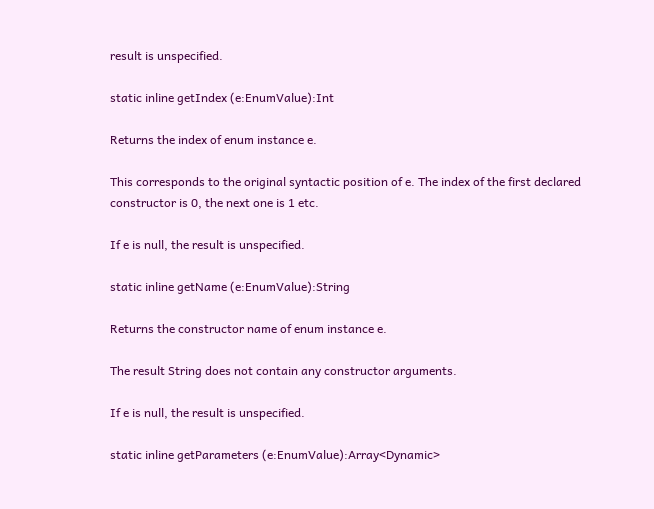result is unspecified.

static inline getIndex (e:EnumValue):Int

Returns the index of enum instance e.

This corresponds to the original syntactic position of e. The index of the first declared constructor is 0, the next one is 1 etc.

If e is null, the result is unspecified.

static inline getName (e:EnumValue):String

Returns the constructor name of enum instance e.

The result String does not contain any constructor arguments.

If e is null, the result is unspecified.

static inline getParameters (e:EnumValue):Array<Dynamic>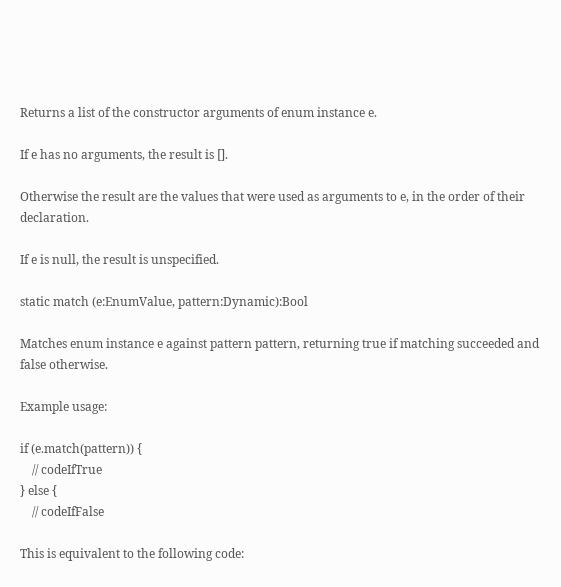Returns a list of the constructor arguments of enum instance e.

If e has no arguments, the result is [].

Otherwise the result are the values that were used as arguments to e, in the order of their declaration.

If e is null, the result is unspecified.

static match (e:EnumValue, pattern:Dynamic):Bool

Matches enum instance e against pattern pattern, returning true if matching succeeded and false otherwise.

Example usage:

if (e.match(pattern)) {
    // codeIfTrue
} else {
    // codeIfFalse

This is equivalent to the following code: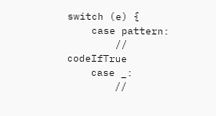switch (e) {
    case pattern:
        // codeIfTrue
    case _:
        //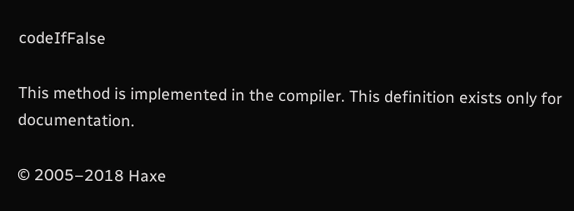codeIfFalse

This method is implemented in the compiler. This definition exists only for documentation.

© 2005–2018 Haxe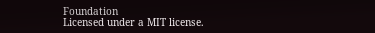Foundation
Licensed under a MIT license.